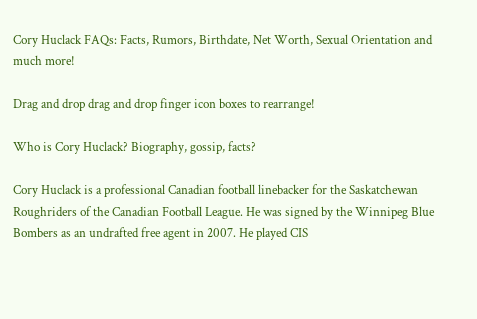Cory Huclack FAQs: Facts, Rumors, Birthdate, Net Worth, Sexual Orientation and much more!

Drag and drop drag and drop finger icon boxes to rearrange!

Who is Cory Huclack? Biography, gossip, facts?

Cory Huclack is a professional Canadian football linebacker for the Saskatchewan Roughriders of the Canadian Football League. He was signed by the Winnipeg Blue Bombers as an undrafted free agent in 2007. He played CIS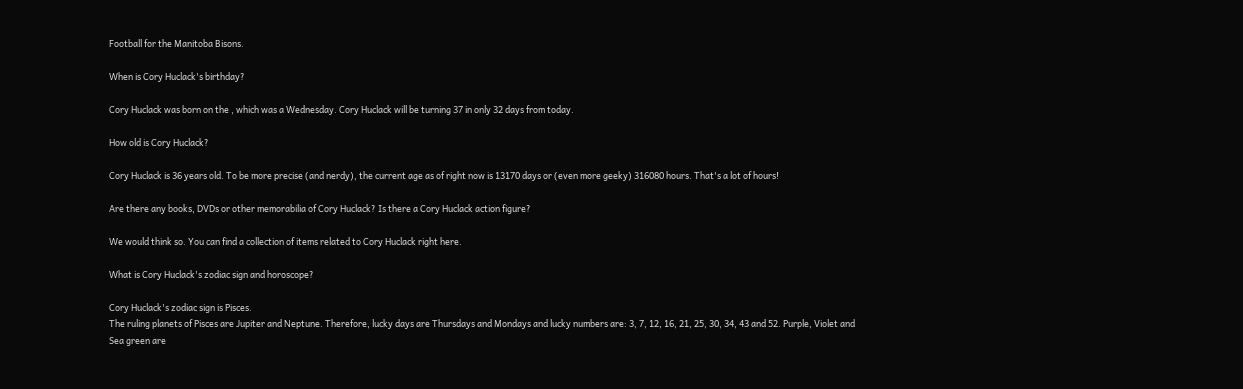Football for the Manitoba Bisons.

When is Cory Huclack's birthday?

Cory Huclack was born on the , which was a Wednesday. Cory Huclack will be turning 37 in only 32 days from today.

How old is Cory Huclack?

Cory Huclack is 36 years old. To be more precise (and nerdy), the current age as of right now is 13170 days or (even more geeky) 316080 hours. That's a lot of hours!

Are there any books, DVDs or other memorabilia of Cory Huclack? Is there a Cory Huclack action figure?

We would think so. You can find a collection of items related to Cory Huclack right here.

What is Cory Huclack's zodiac sign and horoscope?

Cory Huclack's zodiac sign is Pisces.
The ruling planets of Pisces are Jupiter and Neptune. Therefore, lucky days are Thursdays and Mondays and lucky numbers are: 3, 7, 12, 16, 21, 25, 30, 34, 43 and 52. Purple, Violet and Sea green are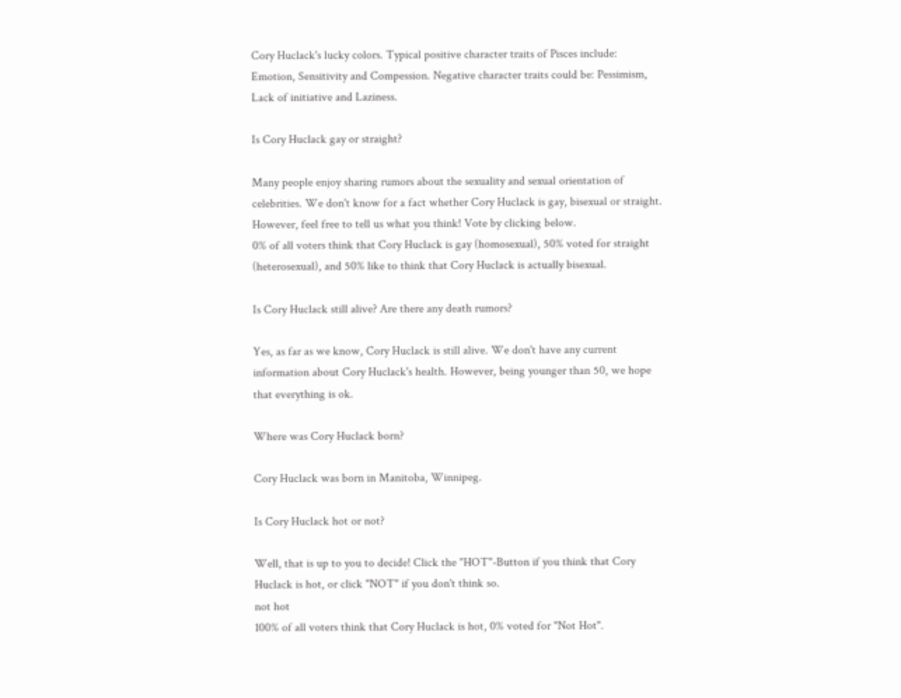Cory Huclack's lucky colors. Typical positive character traits of Pisces include: Emotion, Sensitivity and Compession. Negative character traits could be: Pessimism, Lack of initiative and Laziness.

Is Cory Huclack gay or straight?

Many people enjoy sharing rumors about the sexuality and sexual orientation of celebrities. We don't know for a fact whether Cory Huclack is gay, bisexual or straight. However, feel free to tell us what you think! Vote by clicking below.
0% of all voters think that Cory Huclack is gay (homosexual), 50% voted for straight (heterosexual), and 50% like to think that Cory Huclack is actually bisexual.

Is Cory Huclack still alive? Are there any death rumors?

Yes, as far as we know, Cory Huclack is still alive. We don't have any current information about Cory Huclack's health. However, being younger than 50, we hope that everything is ok.

Where was Cory Huclack born?

Cory Huclack was born in Manitoba, Winnipeg.

Is Cory Huclack hot or not?

Well, that is up to you to decide! Click the "HOT"-Button if you think that Cory Huclack is hot, or click "NOT" if you don't think so.
not hot
100% of all voters think that Cory Huclack is hot, 0% voted for "Not Hot".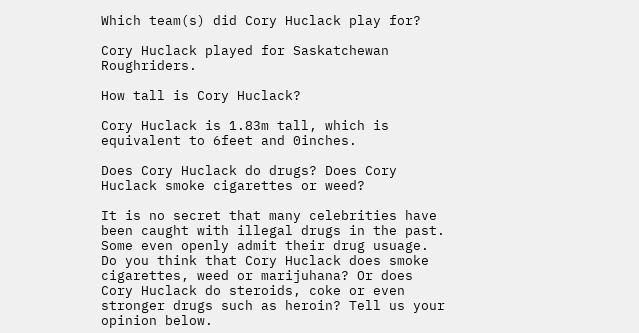Which team(s) did Cory Huclack play for?

Cory Huclack played for Saskatchewan Roughriders.

How tall is Cory Huclack?

Cory Huclack is 1.83m tall, which is equivalent to 6feet and 0inches.

Does Cory Huclack do drugs? Does Cory Huclack smoke cigarettes or weed?

It is no secret that many celebrities have been caught with illegal drugs in the past. Some even openly admit their drug usuage. Do you think that Cory Huclack does smoke cigarettes, weed or marijuhana? Or does Cory Huclack do steroids, coke or even stronger drugs such as heroin? Tell us your opinion below.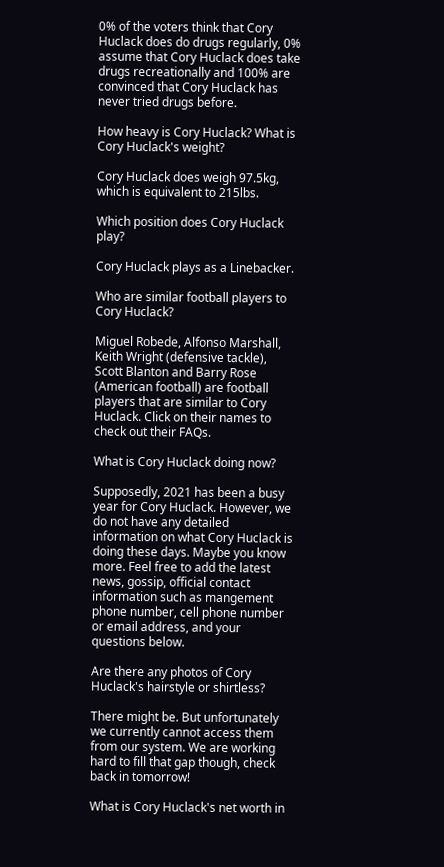0% of the voters think that Cory Huclack does do drugs regularly, 0% assume that Cory Huclack does take drugs recreationally and 100% are convinced that Cory Huclack has never tried drugs before.

How heavy is Cory Huclack? What is Cory Huclack's weight?

Cory Huclack does weigh 97.5kg, which is equivalent to 215lbs.

Which position does Cory Huclack play?

Cory Huclack plays as a Linebacker.

Who are similar football players to Cory Huclack?

Miguel Robede, Alfonso Marshall, Keith Wright (defensive tackle), Scott Blanton and Barry Rose (American football) are football players that are similar to Cory Huclack. Click on their names to check out their FAQs.

What is Cory Huclack doing now?

Supposedly, 2021 has been a busy year for Cory Huclack. However, we do not have any detailed information on what Cory Huclack is doing these days. Maybe you know more. Feel free to add the latest news, gossip, official contact information such as mangement phone number, cell phone number or email address, and your questions below.

Are there any photos of Cory Huclack's hairstyle or shirtless?

There might be. But unfortunately we currently cannot access them from our system. We are working hard to fill that gap though, check back in tomorrow!

What is Cory Huclack's net worth in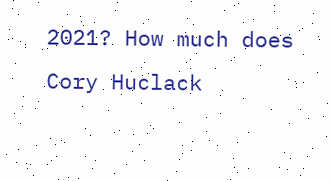2021? How much does Cory Huclack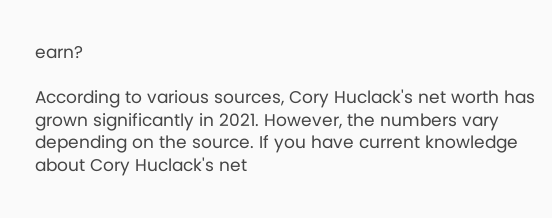earn?

According to various sources, Cory Huclack's net worth has grown significantly in 2021. However, the numbers vary depending on the source. If you have current knowledge about Cory Huclack's net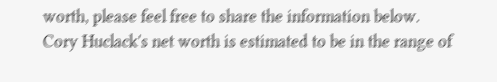worth, please feel free to share the information below.
Cory Huclack's net worth is estimated to be in the range of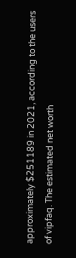approximately $251189 in 2021, according to the users of vipfaq. The estimated net worth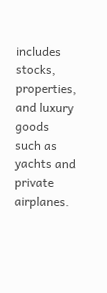includes stocks, properties, and luxury goods such as yachts and private airplanes.